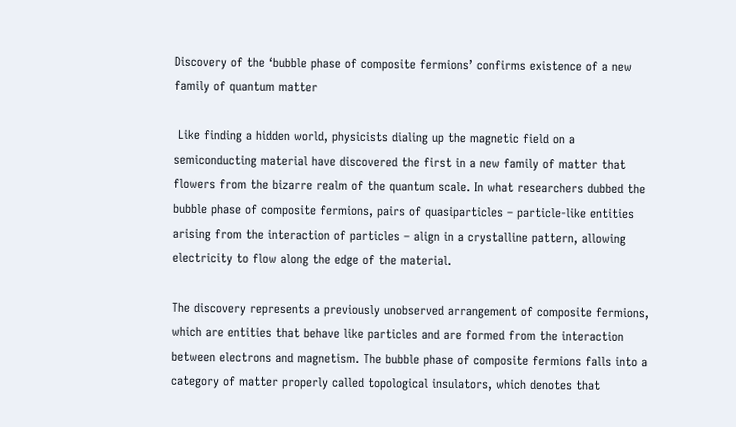Discovery of the ‘bubble phase of composite fermions’ confirms existence of a new family of quantum matter

 Like finding a hidden world, physicists dialing up the magnetic field on a semiconducting material have discovered the first in a new family of matter that flowers from the bizarre realm of the quantum scale. In what researchers dubbed the bubble phase of composite fermions, pairs of quasiparticles – particle-like entities arising from the interaction of particles – align in a crystalline pattern, allowing electricity to flow along the edge of the material.

The discovery represents a previously unobserved arrangement of composite fermions, which are entities that behave like particles and are formed from the interaction between electrons and magnetism. The bubble phase of composite fermions falls into a category of matter properly called topological insulators, which denotes that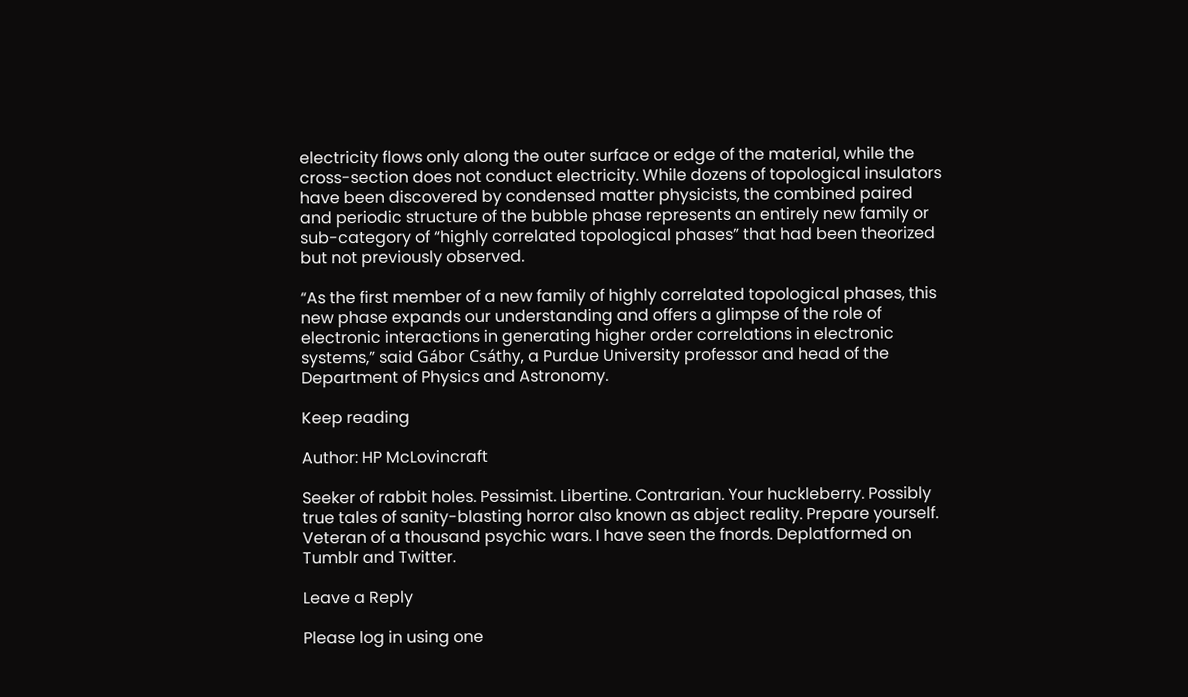electricity flows only along the outer surface or edge of the material, while the cross-section does not conduct electricity. While dozens of topological insulators have been discovered by condensed matter physicists, the combined paired and periodic structure of the bubble phase represents an entirely new family or sub-category of “highly correlated topological phases” that had been theorized but not previously observed.

“As the first member of a new family of highly correlated topological phases, this new phase expands our understanding and offers a glimpse of the role of electronic interactions in generating higher order correlations in electronic systems,” said Gábor Csáthy, a Purdue University professor and head of the Department of Physics and Astronomy.

Keep reading

Author: HP McLovincraft

Seeker of rabbit holes. Pessimist. Libertine. Contrarian. Your huckleberry. Possibly true tales of sanity-blasting horror also known as abject reality. Prepare yourself. Veteran of a thousand psychic wars. I have seen the fnords. Deplatformed on Tumblr and Twitter.

Leave a Reply

Please log in using one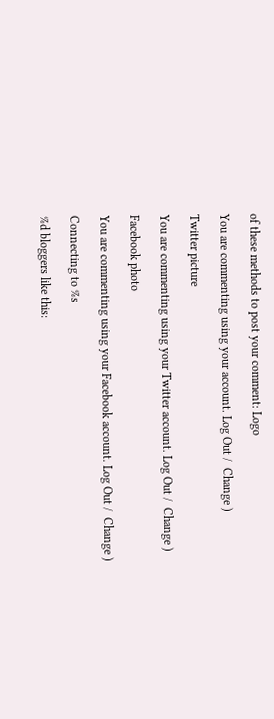of these methods to post your comment: Logo

You are commenting using your account. Log Out /  Change )

Twitter picture

You are commenting using your Twitter account. Log Out /  Change )

Facebook photo

You are commenting using your Facebook account. Log Out /  Change )

Connecting to %s

%d bloggers like this: